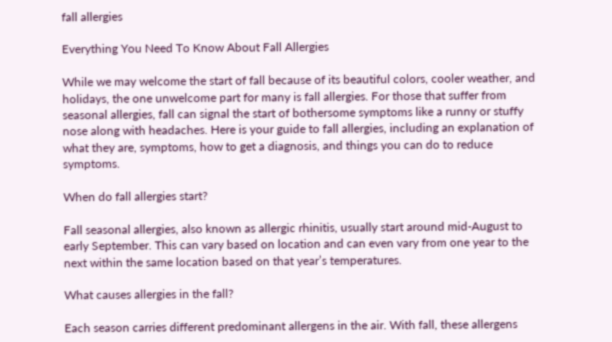fall allergies

Everything You Need To Know About Fall Allergies

While we may welcome the start of fall because of its beautiful colors, cooler weather, and holidays, the one unwelcome part for many is fall allergies. For those that suffer from seasonal allergies, fall can signal the start of bothersome symptoms like a runny or stuffy nose along with headaches. Here is your guide to fall allergies, including an explanation of what they are, symptoms, how to get a diagnosis, and things you can do to reduce symptoms.

When do fall allergies start?

Fall seasonal allergies, also known as allergic rhinitis, usually start around mid-August to early September. This can vary based on location and can even vary from one year to the next within the same location based on that year’s temperatures.

What causes allergies in the fall?

Each season carries different predominant allergens in the air. With fall, these allergens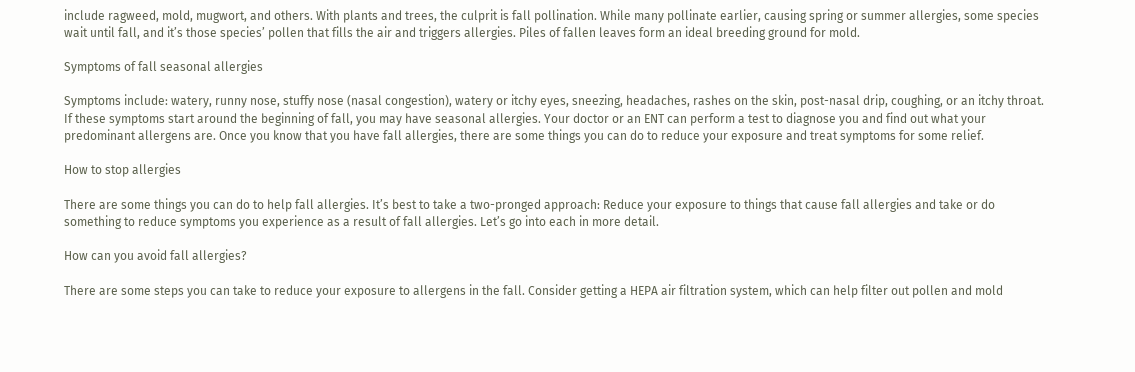include ragweed, mold, mugwort, and others. With plants and trees, the culprit is fall pollination. While many pollinate earlier, causing spring or summer allergies, some species wait until fall, and it’s those species’ pollen that fills the air and triggers allergies. Piles of fallen leaves form an ideal breeding ground for mold.

Symptoms of fall seasonal allergies

Symptoms include: watery, runny nose, stuffy nose (nasal congestion), watery or itchy eyes, sneezing, headaches, rashes on the skin, post-nasal drip, coughing, or an itchy throat. If these symptoms start around the beginning of fall, you may have seasonal allergies. Your doctor or an ENT can perform a test to diagnose you and find out what your predominant allergens are. Once you know that you have fall allergies, there are some things you can do to reduce your exposure and treat symptoms for some relief.

How to stop allergies

There are some things you can do to help fall allergies. It’s best to take a two-pronged approach: Reduce your exposure to things that cause fall allergies and take or do something to reduce symptoms you experience as a result of fall allergies. Let’s go into each in more detail.

How can you avoid fall allergies?

There are some steps you can take to reduce your exposure to allergens in the fall. Consider getting a HEPA air filtration system, which can help filter out pollen and mold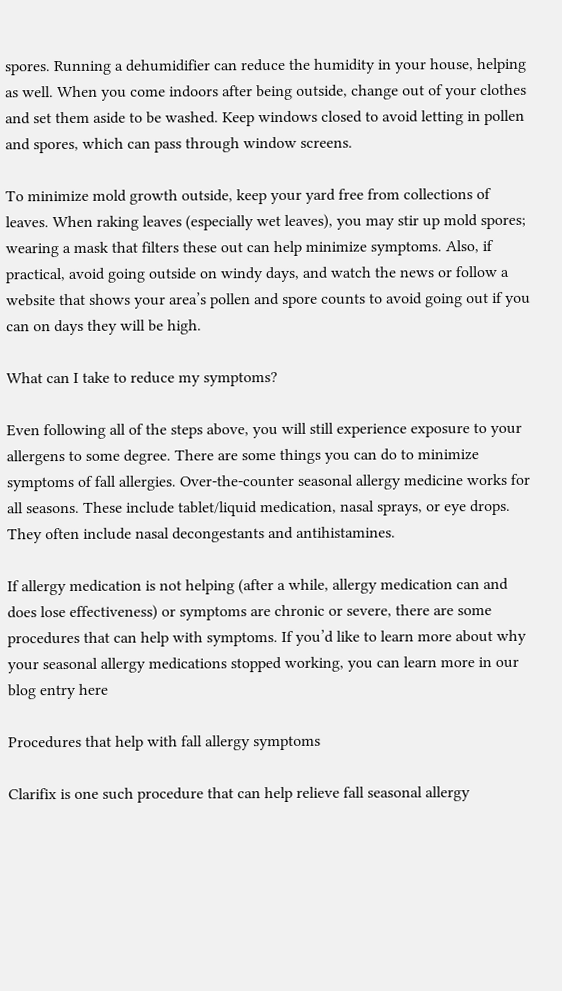spores. Running a dehumidifier can reduce the humidity in your house, helping as well. When you come indoors after being outside, change out of your clothes and set them aside to be washed. Keep windows closed to avoid letting in pollen and spores, which can pass through window screens.

To minimize mold growth outside, keep your yard free from collections of leaves. When raking leaves (especially wet leaves), you may stir up mold spores; wearing a mask that filters these out can help minimize symptoms. Also, if practical, avoid going outside on windy days, and watch the news or follow a website that shows your area’s pollen and spore counts to avoid going out if you can on days they will be high.

What can I take to reduce my symptoms?

Even following all of the steps above, you will still experience exposure to your allergens to some degree. There are some things you can do to minimize symptoms of fall allergies. Over-the-counter seasonal allergy medicine works for all seasons. These include tablet/liquid medication, nasal sprays, or eye drops. They often include nasal decongestants and antihistamines.

If allergy medication is not helping (after a while, allergy medication can and does lose effectiveness) or symptoms are chronic or severe, there are some procedures that can help with symptoms. If you’d like to learn more about why your seasonal allergy medications stopped working, you can learn more in our blog entry here

Procedures that help with fall allergy symptoms

Clarifix is one such procedure that can help relieve fall seasonal allergy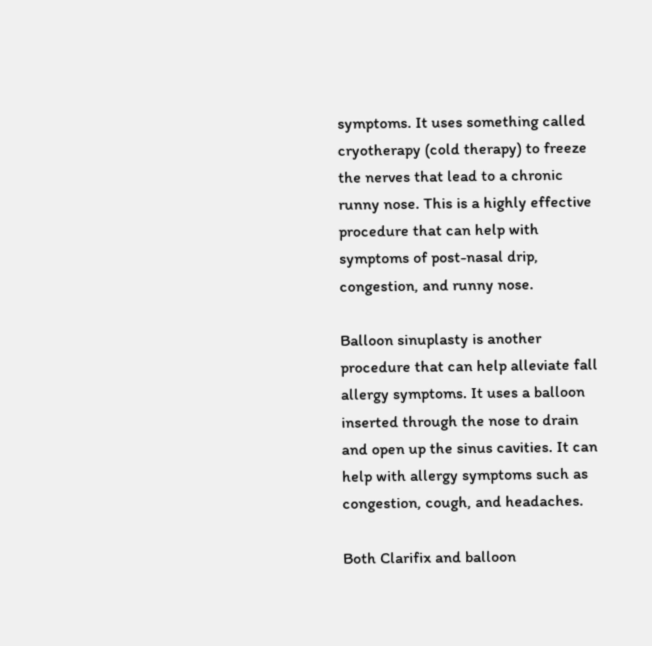symptoms. It uses something called cryotherapy (cold therapy) to freeze the nerves that lead to a chronic runny nose. This is a highly effective procedure that can help with symptoms of post-nasal drip, congestion, and runny nose.

Balloon sinuplasty is another procedure that can help alleviate fall allergy symptoms. It uses a balloon inserted through the nose to drain and open up the sinus cavities. It can help with allergy symptoms such as congestion, cough, and headaches.

Both Clarifix and balloon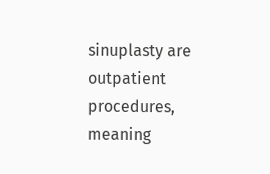sinuplasty are outpatient procedures, meaning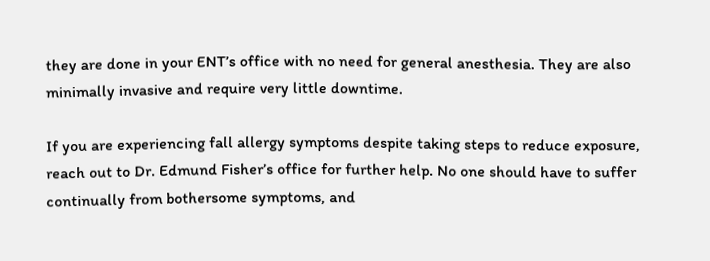they are done in your ENT’s office with no need for general anesthesia. They are also minimally invasive and require very little downtime.

If you are experiencing fall allergy symptoms despite taking steps to reduce exposure, reach out to Dr. Edmund Fisher’s office for further help. No one should have to suffer continually from bothersome symptoms, and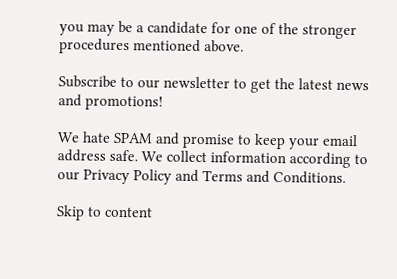you may be a candidate for one of the stronger procedures mentioned above.

Subscribe to our newsletter to get the latest news and promotions!

We hate SPAM and promise to keep your email address safe. We collect information according to our Privacy Policy and Terms and Conditions.

Skip to content